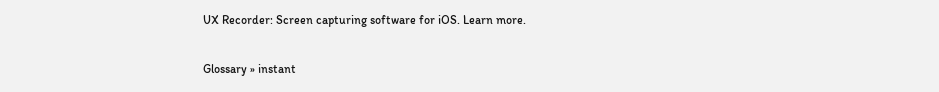UX Recorder: Screen capturing software for iOS. Learn more.

Glossary » instant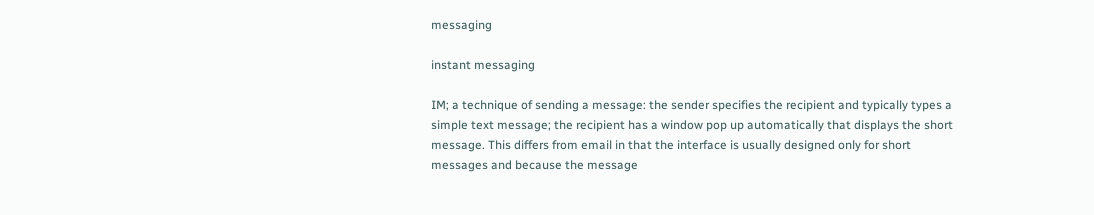messaging

instant messaging

IM; a technique of sending a message: the sender specifies the recipient and typically types a simple text message; the recipient has a window pop up automatically that displays the short message. This differs from email in that the interface is usually designed only for short messages and because the message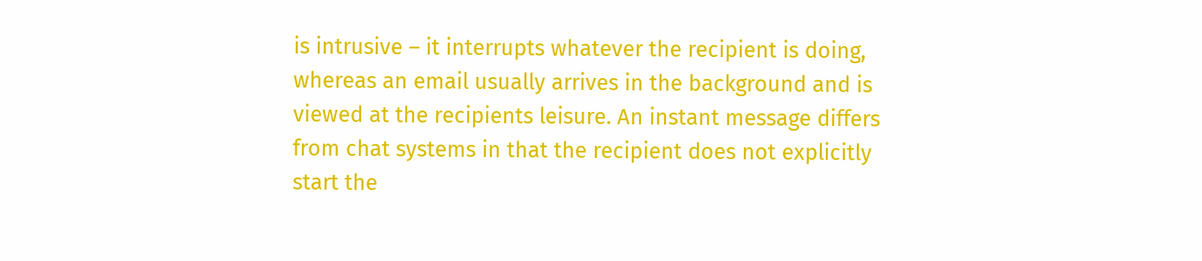is intrusive – it interrupts whatever the recipient is doing, whereas an email usually arrives in the background and is viewed at the recipients leisure. An instant message differs from chat systems in that the recipient does not explicitly start the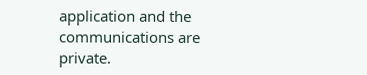application and the communications are private.